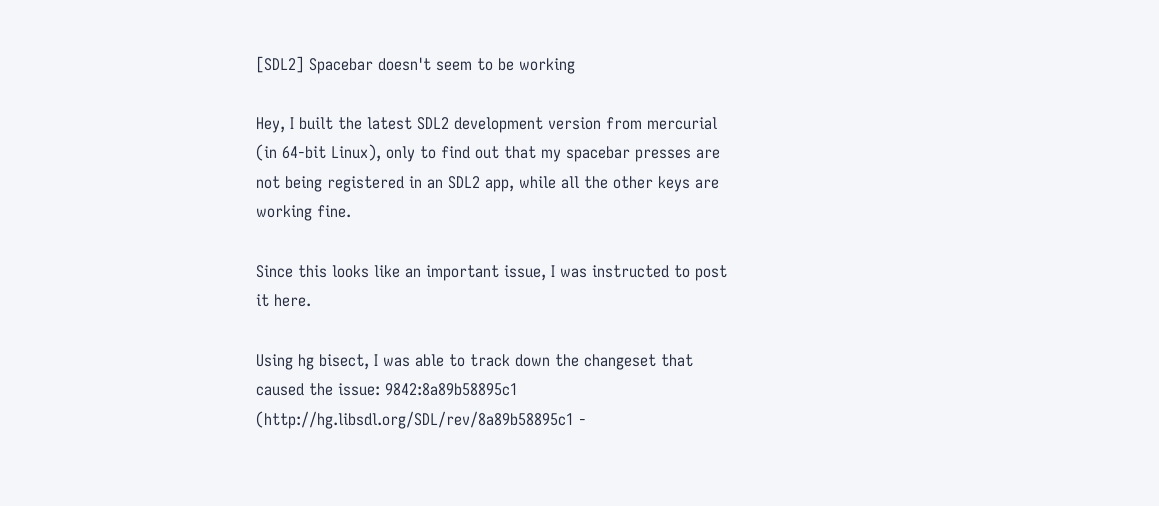[SDL2] Spacebar doesn't seem to be working

Hey, I built the latest SDL2 development version from mercurial (in 64-bit Linux), only to find out that my spacebar presses are not being registered in an SDL2 app, while all the other keys are working fine.

Since this looks like an important issue, I was instructed to post it here.

Using hg bisect, I was able to track down the changeset that caused the issue: 9842:8a89b58895c1 (http://hg.libsdl.org/SDL/rev/8a89b58895c1 -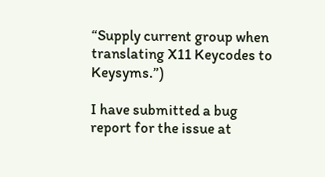“Supply current group when translating X11 Keycodes to Keysyms.”)

I have submitted a bug report for the issue at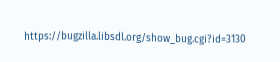https://bugzilla.libsdl.org/show_bug.cgi?id=3130